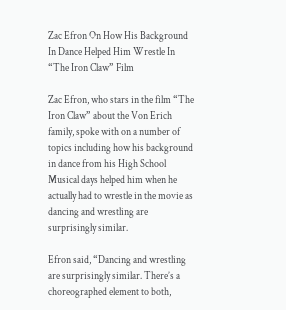Zac Efron On How His Background In Dance Helped Him Wrestle In “The Iron Claw” Film

Zac Efron, who stars in the film “The Iron Claw” about the Von Erich family, spoke with on a number of topics including how his background in dance from his High School Musical days helped him when he actually had to wrestle in the movie as dancing and wrestling are surprisingly similar.

Efron said, “Dancing and wrestling are surprisingly similar. There’s a choreographed element to both,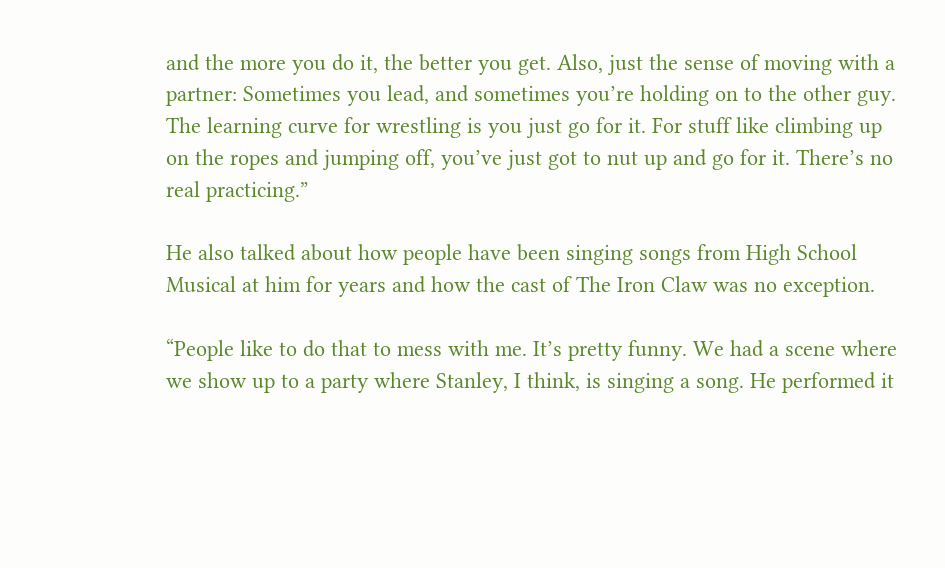and the more you do it, the better you get. Also, just the sense of moving with a partner: Sometimes you lead, and sometimes you’re holding on to the other guy. The learning curve for wrestling is you just go for it. For stuff like climbing up on the ropes and jumping off, you’ve just got to nut up and go for it. There’s no real practicing.”

He also talked about how people have been singing songs from High School Musical at him for years and how the cast of The Iron Claw was no exception.

“People like to do that to mess with me. It’s pretty funny. We had a scene where we show up to a party where Stanley, I think, is singing a song. He performed it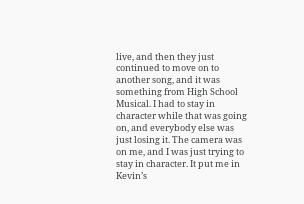live, and then they just continued to move on to another song, and it was something from High School Musical. I had to stay in character while that was going on, and everybody else was just losing it. The camera was on me, and I was just trying to stay in character. It put me in Kevin’s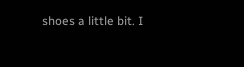shoes a little bit. I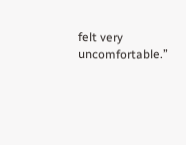felt very uncomfortable.”